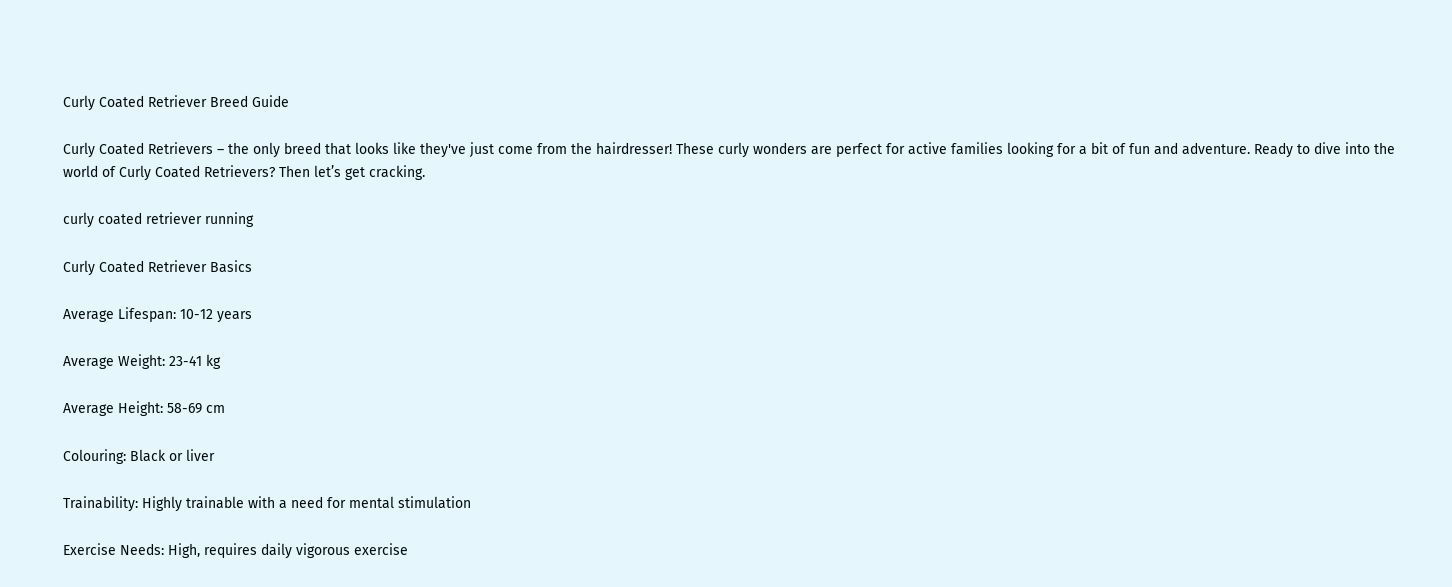Curly Coated Retriever Breed Guide

Curly Coated Retrievers – the only breed that looks like they've just come from the hairdresser! These curly wonders are perfect for active families looking for a bit of fun and adventure. Ready to dive into the world of Curly Coated Retrievers? Then let’s get cracking.

curly coated retriever running

Curly Coated Retriever Basics

Average Lifespan: 10-12 years

Average Weight: 23-41 kg

Average Height: 58-69 cm

Colouring: Black or liver

Trainability: Highly trainable with a need for mental stimulation

Exercise Needs: High, requires daily vigorous exercise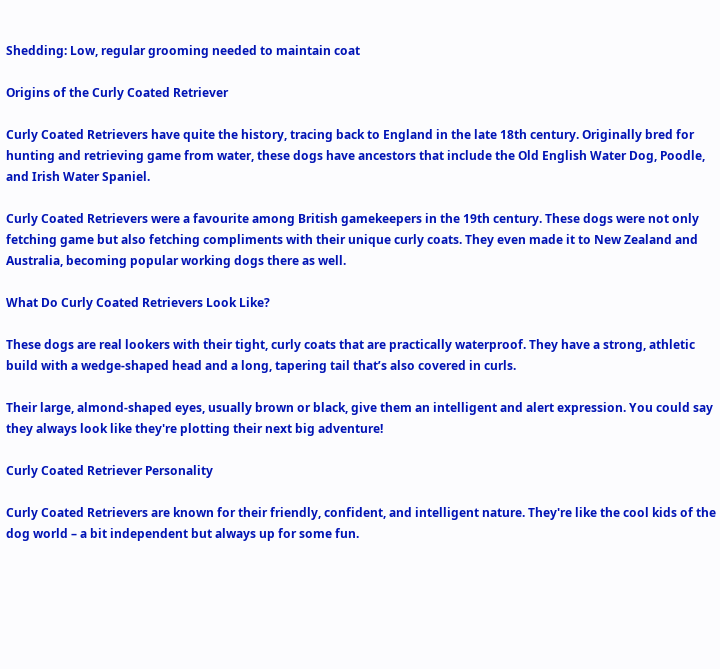Shedding: Low, regular grooming needed to maintain coat

Origins of the Curly Coated Retriever

Curly Coated Retrievers have quite the history, tracing back to England in the late 18th century. Originally bred for hunting and retrieving game from water, these dogs have ancestors that include the Old English Water Dog, Poodle, and Irish Water Spaniel.

Curly Coated Retrievers were a favourite among British gamekeepers in the 19th century. These dogs were not only fetching game but also fetching compliments with their unique curly coats. They even made it to New Zealand and Australia, becoming popular working dogs there as well.

What Do Curly Coated Retrievers Look Like?

These dogs are real lookers with their tight, curly coats that are practically waterproof. They have a strong, athletic build with a wedge-shaped head and a long, tapering tail that’s also covered in curls.

Their large, almond-shaped eyes, usually brown or black, give them an intelligent and alert expression. You could say they always look like they're plotting their next big adventure!

Curly Coated Retriever Personality

Curly Coated Retrievers are known for their friendly, confident, and intelligent nature. They're like the cool kids of the dog world – a bit independent but always up for some fun.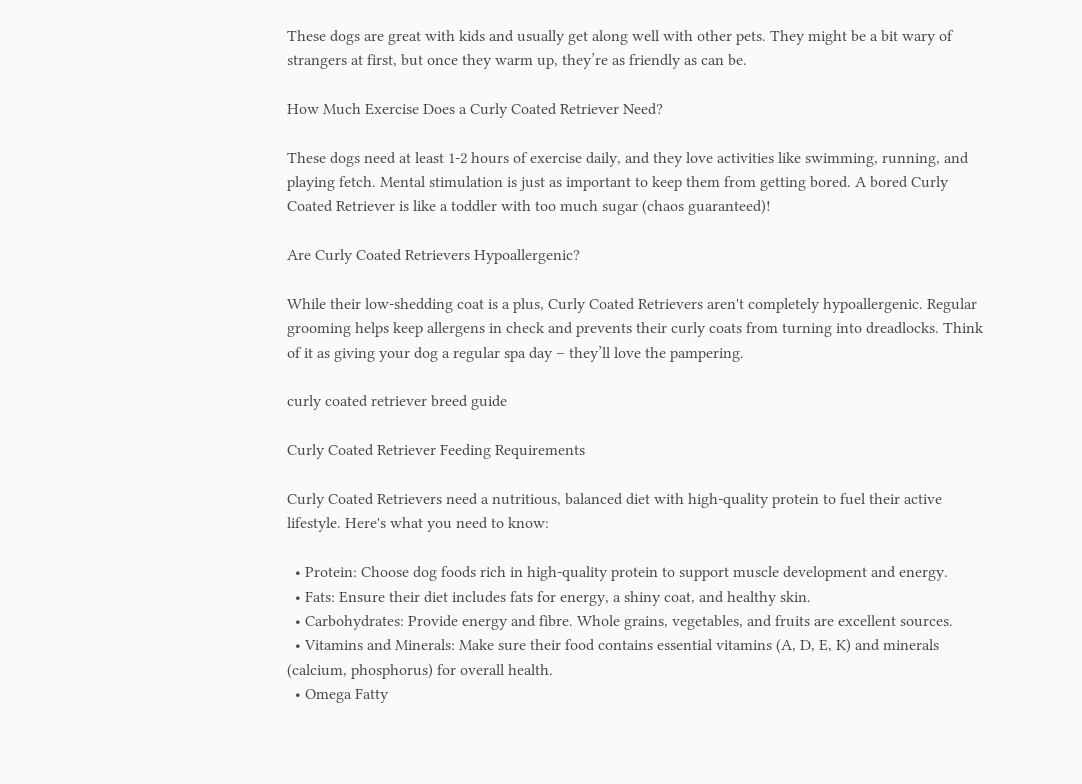These dogs are great with kids and usually get along well with other pets. They might be a bit wary of strangers at first, but once they warm up, they’re as friendly as can be.

How Much Exercise Does a Curly Coated Retriever Need?

These dogs need at least 1-2 hours of exercise daily, and they love activities like swimming, running, and playing fetch. Mental stimulation is just as important to keep them from getting bored. A bored Curly Coated Retriever is like a toddler with too much sugar (chaos guaranteed)!

Are Curly Coated Retrievers Hypoallergenic?

While their low-shedding coat is a plus, Curly Coated Retrievers aren't completely hypoallergenic. Regular grooming helps keep allergens in check and prevents their curly coats from turning into dreadlocks. Think of it as giving your dog a regular spa day – they’ll love the pampering.

curly coated retriever breed guide

Curly Coated Retriever Feeding Requirements

Curly Coated Retrievers need a nutritious, balanced diet with high-quality protein to fuel their active lifestyle. Here's what you need to know:

  • Protein: Choose dog foods rich in high-quality protein to support muscle development and energy.
  • Fats: Ensure their diet includes fats for energy, a shiny coat, and healthy skin.
  • Carbohydrates: Provide energy and fibre. Whole grains, vegetables, and fruits are excellent sources.
  • Vitamins and Minerals: Make sure their food contains essential vitamins (A, D, E, K) and minerals (calcium, phosphorus) for overall health.
  • Omega Fatty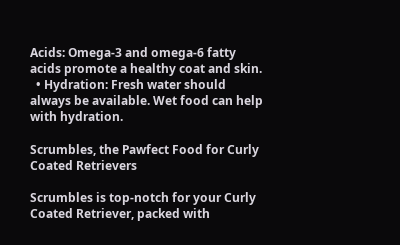Acids: Omega-3 and omega-6 fatty acids promote a healthy coat and skin.
  • Hydration: Fresh water should always be available. Wet food can help with hydration.

Scrumbles, the Pawfect Food for Curly Coated Retrievers

Scrumbles is top-notch for your Curly Coated Retriever, packed with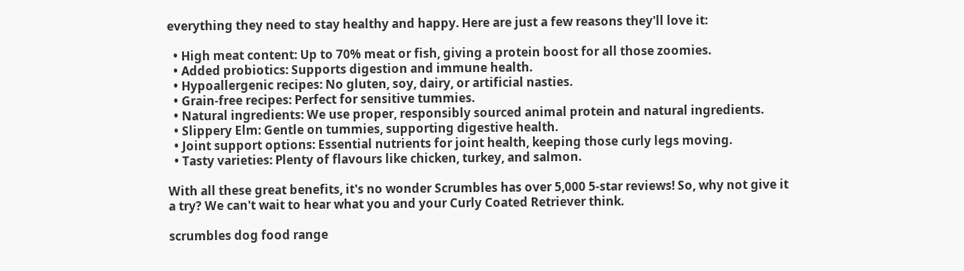everything they need to stay healthy and happy. Here are just a few reasons they'll love it:

  • High meat content: Up to 70% meat or fish, giving a protein boost for all those zoomies.
  • Added probiotics: Supports digestion and immune health.
  • Hypoallergenic recipes: No gluten, soy, dairy, or artificial nasties.
  • Grain-free recipes: Perfect for sensitive tummies.
  • Natural ingredients: We use proper, responsibly sourced animal protein and natural ingredients.
  • Slippery Elm: Gentle on tummies, supporting digestive health.
  • Joint support options: Essential nutrients for joint health, keeping those curly legs moving.
  • Tasty varieties: Plenty of flavours like chicken, turkey, and salmon.

With all these great benefits, it's no wonder Scrumbles has over 5,000 5-star reviews! So, why not give it a try? We can't wait to hear what you and your Curly Coated Retriever think.

scrumbles dog food range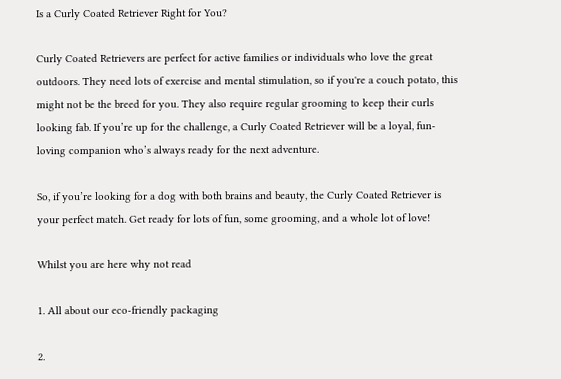Is a Curly Coated Retriever Right for You?

Curly Coated Retrievers are perfect for active families or individuals who love the great outdoors. They need lots of exercise and mental stimulation, so if you're a couch potato, this might not be the breed for you. They also require regular grooming to keep their curls looking fab. If you’re up for the challenge, a Curly Coated Retriever will be a loyal, fun-loving companion who’s always ready for the next adventure.

So, if you’re looking for a dog with both brains and beauty, the Curly Coated Retriever is your perfect match. Get ready for lots of fun, some grooming, and a whole lot of love!

Whilst you are here why not read

1. All about our eco-friendly packaging

2.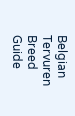Belgian Tervuren Breed Guide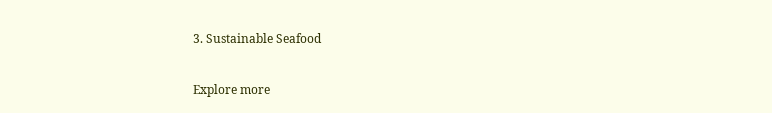3. Sustainable Seafood

Explore more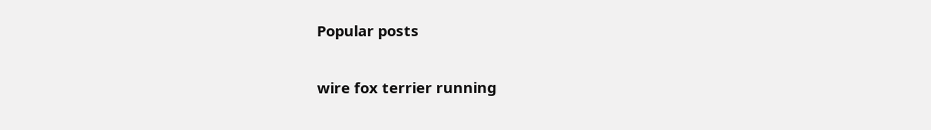Popular posts

wire fox terrier running